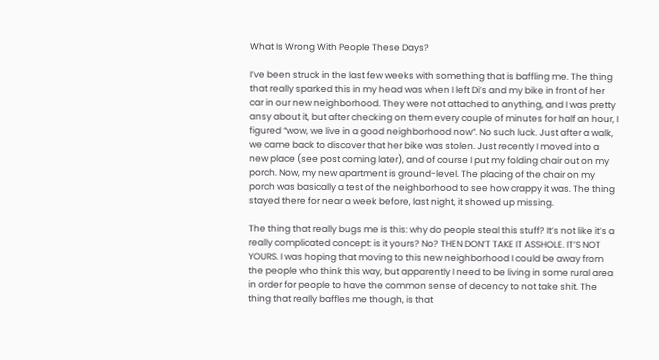What Is Wrong With People These Days?

I’ve been struck in the last few weeks with something that is baffling me. The thing that really sparked this in my head was when I left Di’s and my bike in front of her car in our new neighborhood. They were not attached to anything, and I was pretty ansy about it, but after checking on them every couple of minutes for half an hour, I figured “wow, we live in a good neighborhood now”. No such luck. Just after a walk, we came back to discover that her bike was stolen. Just recently I moved into a new place (see post coming later), and of course I put my folding chair out on my porch. Now, my new apartment is ground-level. The placing of the chair on my porch was basically a test of the neighborhood to see how crappy it was. The thing stayed there for near a week before, last night, it showed up missing.

The thing that really bugs me is this: why do people steal this stuff? It’s not like it’s a really complicated concept: is it yours? No? THEN DON’T TAKE IT ASSHOLE. IT’S NOT YOURS. I was hoping that moving to this new neighborhood I could be away from the people who think this way, but apparently I need to be living in some rural area in order for people to have the common sense of decency to not take shit. The thing that really baffles me though, is that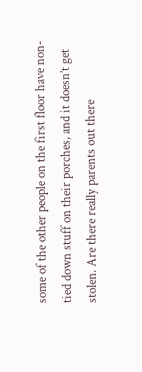some of the other people on the first floor have non-tied down stuff on their porches, and it doesn’t get stolen. Are there really parents out there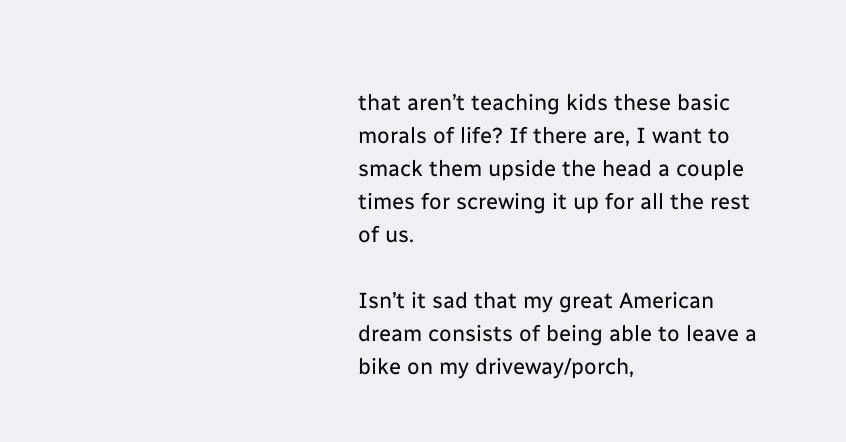that aren’t teaching kids these basic morals of life? If there are, I want to smack them upside the head a couple times for screwing it up for all the rest of us.

Isn’t it sad that my great American dream consists of being able to leave a bike on my driveway/porch,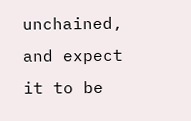unchained, and expect it to be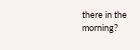there in the morning?